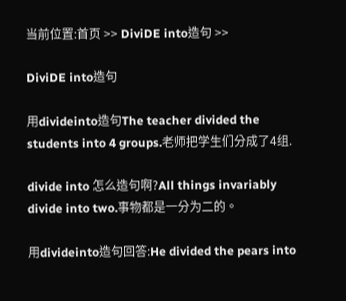当前位置:首页 >> DiviDE into造句 >>

DiviDE into造句

用divideinto造句The teacher divided the students into 4 groups.老师把学生们分成了4组.

divide into 怎么造句啊?All things invariably divide into two.事物都是一分为二的。

用divideinto造句回答:He divided the pears into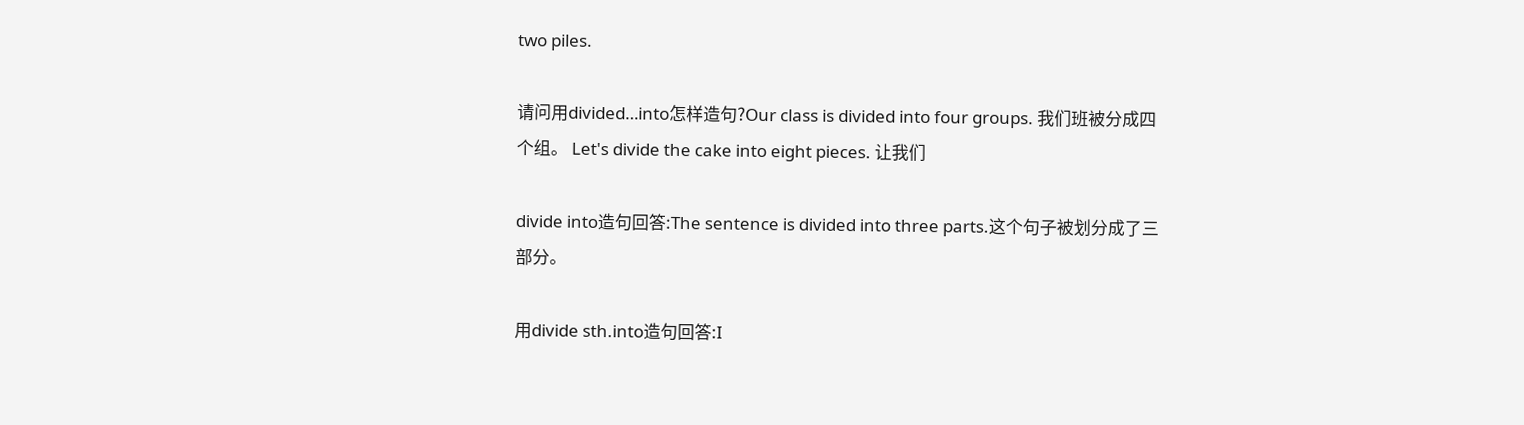two piles.

请问用divided…into怎样造句?Our class is divided into four groups. 我们班被分成四个组。 Let's divide the cake into eight pieces. 让我们

divide into造句回答:The sentence is divided into three parts.这个句子被划分成了三部分。

用divide sth.into造句回答:I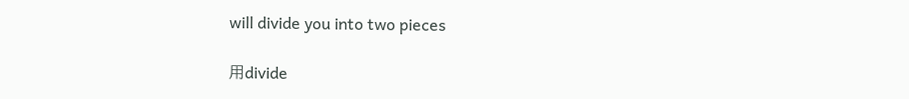will divide you into two pieces

用divide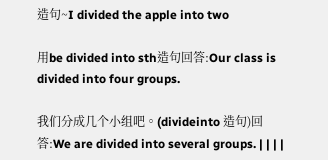造句~I divided the apple into two

用be divided into sth造句回答:Our class is divided into four groups.

我们分成几个小组吧。(divideinto 造句)回答:We are divided into several groups. | | | |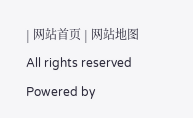| 网站首页 | 网站地图
All rights reserved Powered by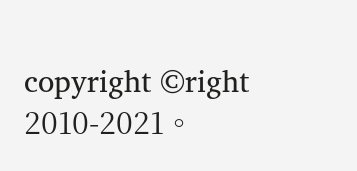copyright ©right 2010-2021。